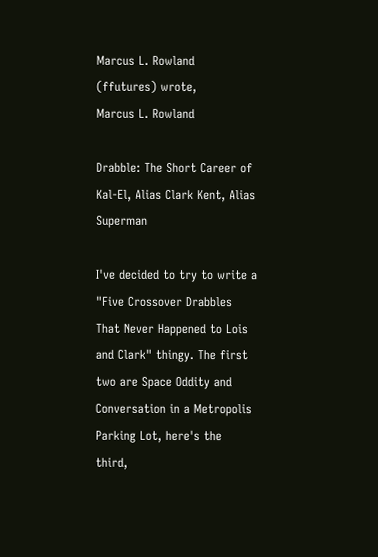Marcus L. Rowland (ffutures) wrote,
Marcus L. Rowland

Drabble: The Short Career of Kal-El, Alias Clark Kent, Alias Superman

I've decided to try to write a "Five Crossover Drabbles That Never Happened to Lois and Clark" thingy. The first two are Space Oddity and Conversation in a Metropolis Parking Lot, here's the third,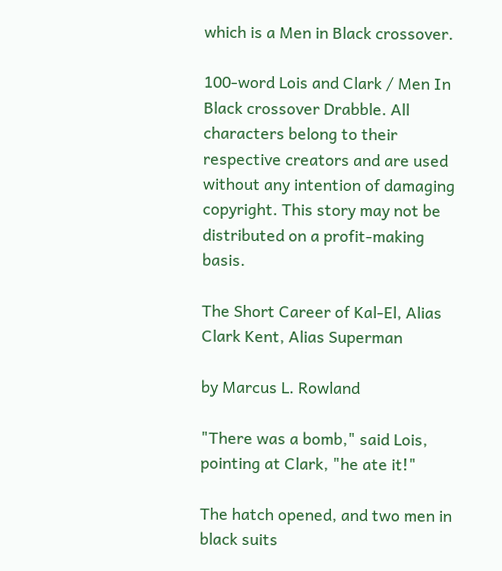which is a Men in Black crossover.

100-word Lois and Clark / Men In Black crossover Drabble. All characters belong to their respective creators and are used without any intention of damaging copyright. This story may not be distributed on a profit-making basis.

The Short Career of Kal-El, Alias Clark Kent, Alias Superman

by Marcus L. Rowland

"There was a bomb," said Lois, pointing at Clark, "he ate it!"

The hatch opened, and two men in black suits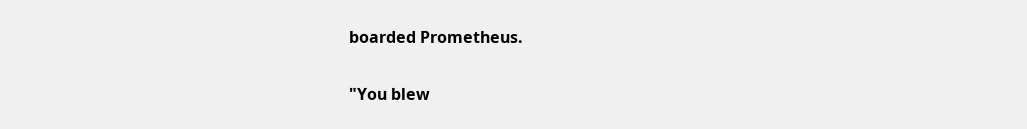boarded Prometheus.

"You blew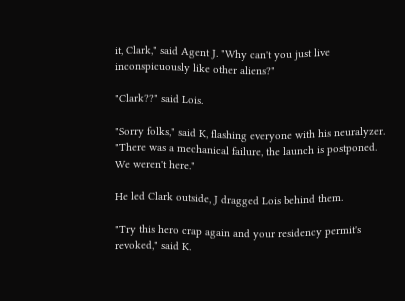it, Clark," said Agent J. "Why can't you just live inconspicuously like other aliens?"

"Clark??" said Lois.

"Sorry folks," said K, flashing everyone with his neuralyzer. "There was a mechanical failure, the launch is postponed. We weren't here."

He led Clark outside, J dragged Lois behind them.

"Try this hero crap again and your residency permit's revoked," said K.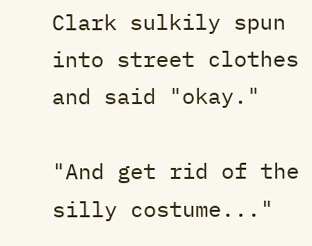Clark sulkily spun into street clothes and said "okay."

"And get rid of the silly costume..."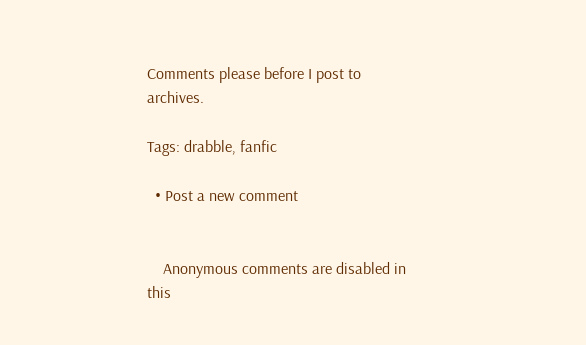Comments please before I post to archives.

Tags: drabble, fanfic

  • Post a new comment


    Anonymous comments are disabled in this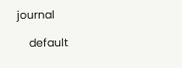journal

    default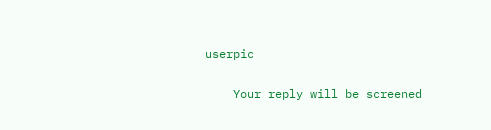userpic

    Your reply will be screened